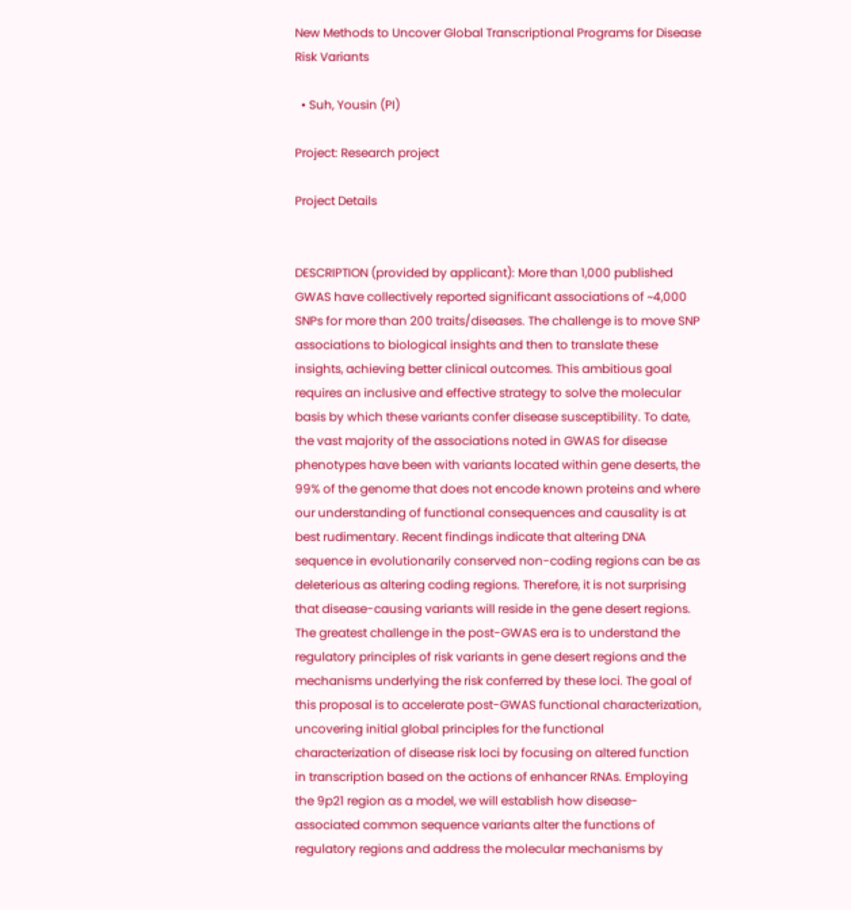New Methods to Uncover Global Transcriptional Programs for Disease Risk Variants

  • Suh, Yousin (PI)

Project: Research project

Project Details


DESCRIPTION (provided by applicant): More than 1,000 published GWAS have collectively reported significant associations of ~4,000 SNPs for more than 200 traits/diseases. The challenge is to move SNP associations to biological insights and then to translate these insights, achieving better clinical outcomes. This ambitious goal requires an inclusive and effective strategy to solve the molecular basis by which these variants confer disease susceptibility. To date, the vast majority of the associations noted in GWAS for disease phenotypes have been with variants located within gene deserts, the 99% of the genome that does not encode known proteins and where our understanding of functional consequences and causality is at best rudimentary. Recent findings indicate that altering DNA sequence in evolutionarily conserved non-coding regions can be as deleterious as altering coding regions. Therefore, it is not surprising that disease-causing variants will reside in the gene desert regions. The greatest challenge in the post-GWAS era is to understand the regulatory principles of risk variants in gene desert regions and the mechanisms underlying the risk conferred by these loci. The goal of this proposal is to accelerate post-GWAS functional characterization, uncovering initial global principles for the functional characterization of disease risk loci by focusing on altered function in transcription based on the actions of enhancer RNAs. Employing the 9p21 region as a model, we will establish how disease-associated common sequence variants alter the functions of regulatory regions and address the molecular mechanisms by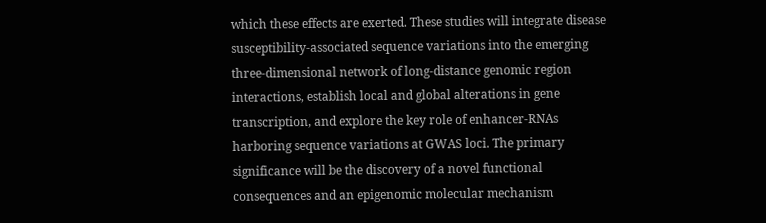which these effects are exerted. These studies will integrate disease susceptibility-associated sequence variations into the emerging three-dimensional network of long-distance genomic region interactions, establish local and global alterations in gene transcription, and explore the key role of enhancer-RNAs harboring sequence variations at GWAS loci. The primary significance will be the discovery of a novel functional consequences and an epigenomic molecular mechanism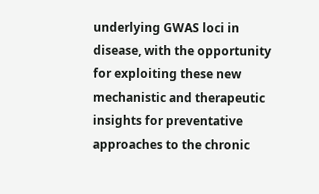underlying GWAS loci in disease, with the opportunity for exploiting these new mechanistic and therapeutic insights for preventative approaches to the chronic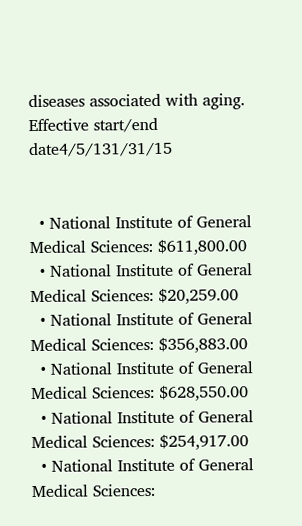diseases associated with aging.
Effective start/end date4/5/131/31/15


  • National Institute of General Medical Sciences: $611,800.00
  • National Institute of General Medical Sciences: $20,259.00
  • National Institute of General Medical Sciences: $356,883.00
  • National Institute of General Medical Sciences: $628,550.00
  • National Institute of General Medical Sciences: $254,917.00
  • National Institute of General Medical Sciences: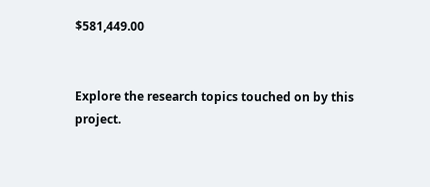$581,449.00


Explore the research topics touched on by this project.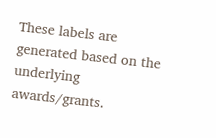These labels are generated based on the underlying awards/grants.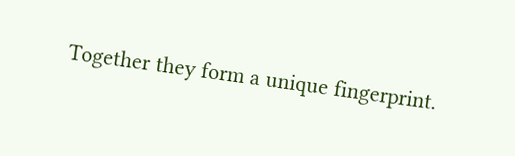Together they form a unique fingerprint.